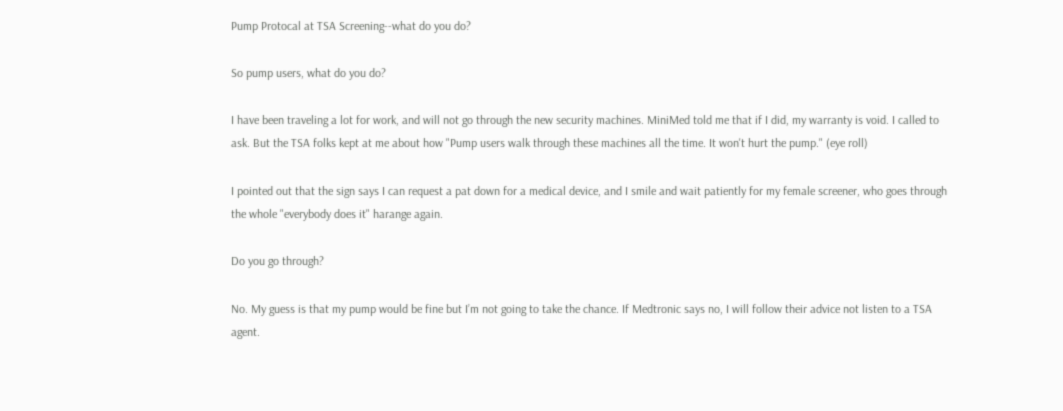Pump Protocal at TSA Screening--what do you do?

So pump users, what do you do?

I have been traveling a lot for work, and will not go through the new security machines. MiniMed told me that if I did, my warranty is void. I called to ask. But the TSA folks kept at me about how "Pump users walk through these machines all the time. It won't hurt the pump." (eye roll)

I pointed out that the sign says I can request a pat down for a medical device, and I smile and wait patiently for my female screener, who goes through the whole "everybody does it" harange again.

Do you go through?

No. My guess is that my pump would be fine but I’m not going to take the chance. If Medtronic says no, I will follow their advice not listen to a TSA agent.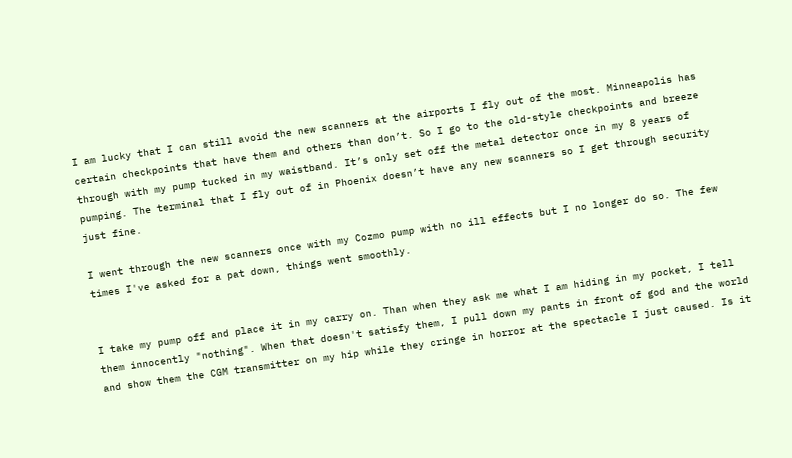I am lucky that I can still avoid the new scanners at the airports I fly out of the most. Minneapolis has certain checkpoints that have them and others than don’t. So I go to the old-style checkpoints and breeze through with my pump tucked in my waistband. It’s only set off the metal detector once in my 8 years of pumping. The terminal that I fly out of in Phoenix doesn’t have any new scanners so I get through security just fine.

I went through the new scanners once with my Cozmo pump with no ill effects but I no longer do so. The few times I've asked for a pat down, things went smoothly.


I take my pump off and place it in my carry on. Than when they ask me what I am hiding in my pocket, I tell them innocently "nothing". When that doesn't satisfy them, I pull down my pants in front of god and the world and show them the CGM transmitter on my hip while they cringe in horror at the spectacle I just caused. Is it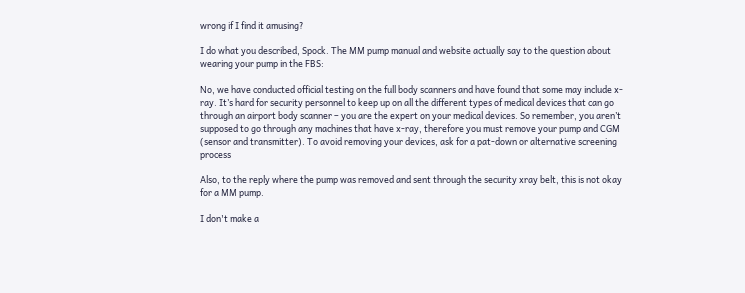wrong if I find it amusing?

I do what you described, Spock. The MM pump manual and website actually say to the question about wearing your pump in the FBS:

No, we have conducted official testing on the full body scanners and have found that some may include x-ray. It’s hard for security personnel to keep up on all the different types of medical devices that can go through an airport body scanner – you are the expert on your medical devices. So remember, you aren’t supposed to go through any machines that have x-ray, therefore you must remove your pump and CGM (sensor and transmitter). To avoid removing your devices, ask for a pat-down or alternative screening process

Also, to the reply where the pump was removed and sent through the security xray belt, this is not okay for a MM pump.

I don't make a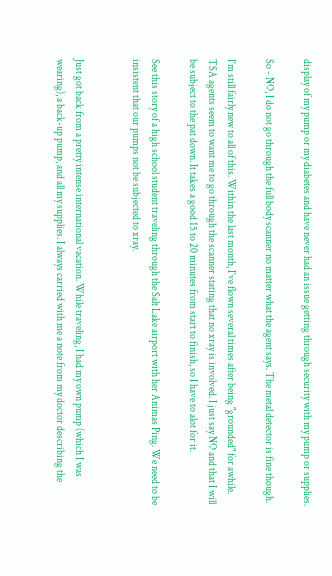display of my pump or my diabetes and have never had an issue getting through security with my pump or supplies.

So - NO, I do not go through the full body scanner no matter what the agent says. The metal detector is fine though.

I'm still fairly new to all of this. Within the last month, I've flown several times after being "grounded" for awhile. TSA agents seem to want me to go through the scanner stating that no xray is involved. I just say NO and that I will be subject to the pat down. It takes a good 15 to 20 minutes from start to finish, so I have to alot for it.

See this story of a high school student traveling through the Salt Lake airport with her Animas Ping. We need to be insistent that our pumps not be subjected to xray.


Just got back from a pretty intense international vacation. While traveling, I had my own pump (which I was wearing), a back-up pump, and all my supplies. I always carried with me a note from my doctor describing the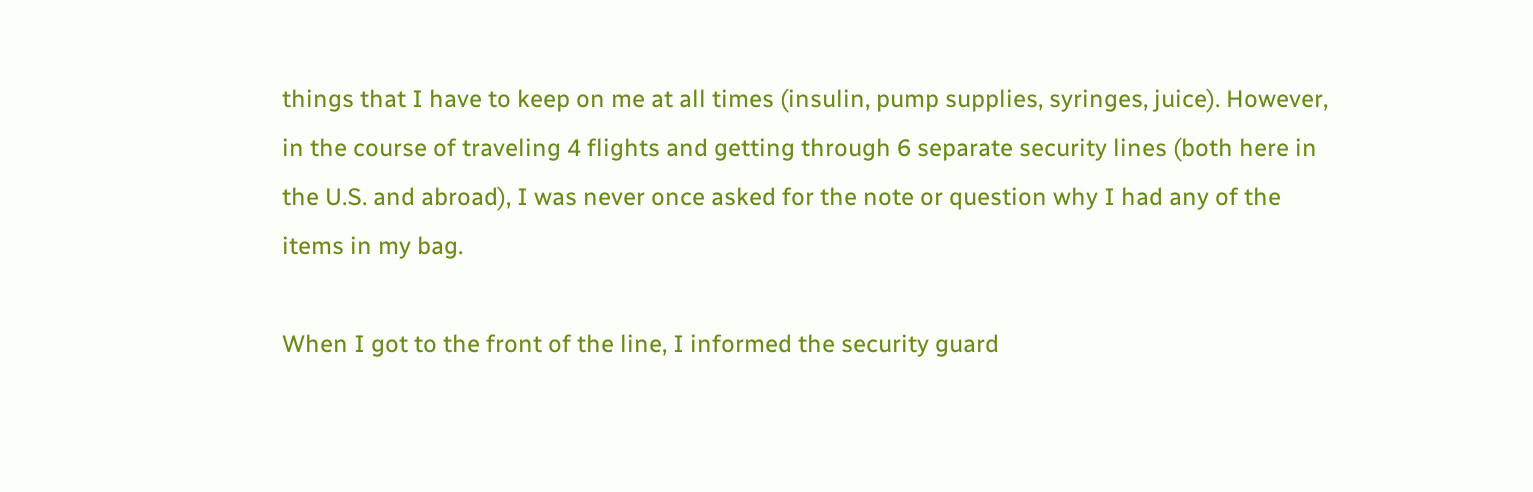things that I have to keep on me at all times (insulin, pump supplies, syringes, juice). However, in the course of traveling 4 flights and getting through 6 separate security lines (both here in the U.S. and abroad), I was never once asked for the note or question why I had any of the items in my bag.

When I got to the front of the line, I informed the security guard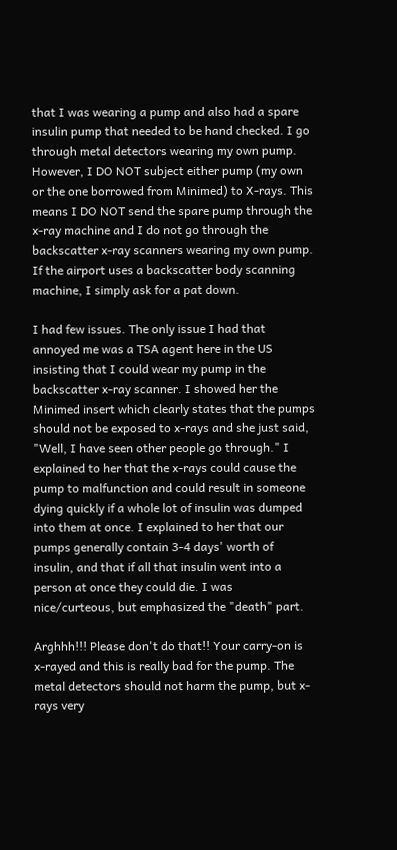that I was wearing a pump and also had a spare insulin pump that needed to be hand checked. I go through metal detectors wearing my own pump. However, I DO NOT subject either pump (my own or the one borrowed from Minimed) to X-rays. This means I DO NOT send the spare pump through the x-ray machine and I do not go through the backscatter x-ray scanners wearing my own pump. If the airport uses a backscatter body scanning machine, I simply ask for a pat down.

I had few issues. The only issue I had that annoyed me was a TSA agent here in the US insisting that I could wear my pump in the backscatter x-ray scanner. I showed her the Minimed insert which clearly states that the pumps should not be exposed to x-rays and she just said, "Well, I have seen other people go through." I explained to her that the x-rays could cause the pump to malfunction and could result in someone dying quickly if a whole lot of insulin was dumped into them at once. I explained to her that our pumps generally contain 3-4 days' worth of insulin, and that if all that insulin went into a person at once they could die. I was nice/curteous, but emphasized the "death" part.

Arghhh!!! Please don't do that!! Your carry-on is x-rayed and this is really bad for the pump. The metal detectors should not harm the pump, but x-rays very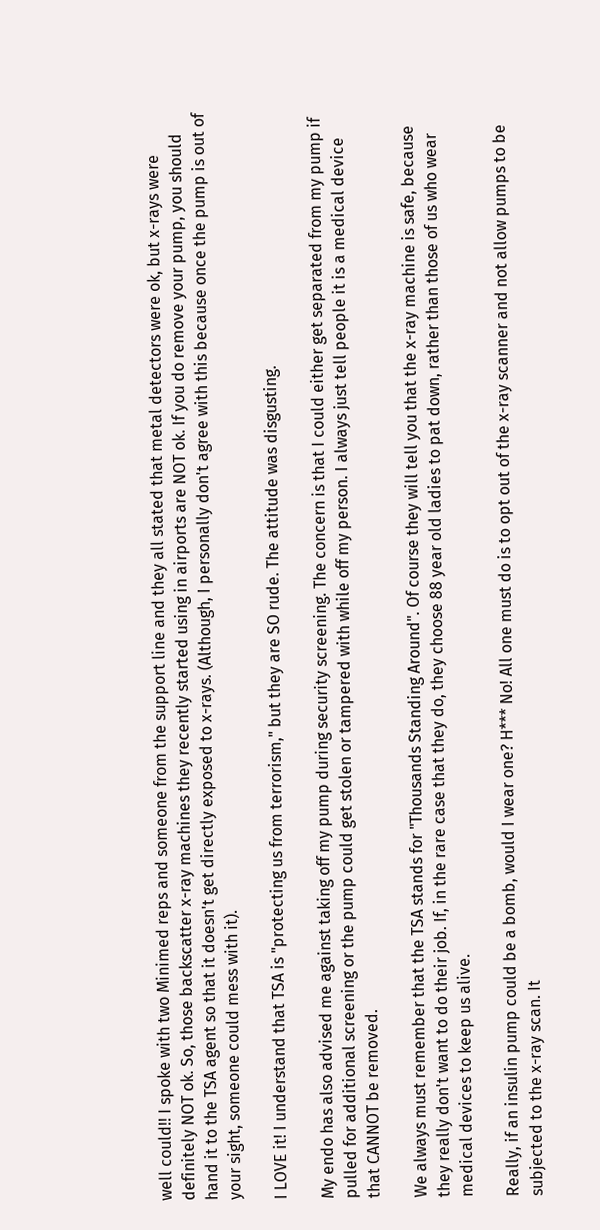well could!! I spoke with two Minimed reps and someone from the support line and they all stated that metal detectors were ok, but x-rays were definitely NOT ok. So, those backscatter x-ray machines they recently started using in airports are NOT ok. If you do remove your pump, you should hand it to the TSA agent so that it doesn't get directly exposed to x-rays. (Although, I personally don't agree with this because once the pump is out of your sight, someone could mess with it).

I LOVE it! I understand that TSA is "protecting us from terrorism," but they are SO rude. The attitude was disgusting.

My endo has also advised me against taking off my pump during security screening. The concern is that I could either get separated from my pump if pulled for additional screening or the pump could get stolen or tampered with while off my person. I always just tell people it is a medical device that CANNOT be removed.

We always must remember that the TSA stands for "Thousands Standing Around". Of course they will tell you that the x-ray machine is safe, because they really don't want to do their job. If, in the rare case that they do, they choose 88 year old ladies to pat down, rather than those of us who wear medical devices to keep us alive.

Really, if an insulin pump could be a bomb, would I wear one? H*** No! All one must do is to opt out of the x-ray scanner and not allow pumps to be subjected to the x-ray scan. It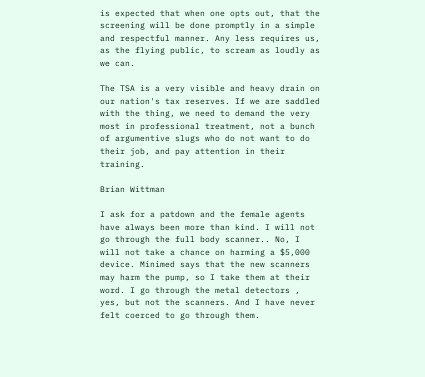is expected that when one opts out, that the screening will be done promptly in a simple and respectful manner. Any less requires us, as the flying public, to scream as loudly as we can.

The TSA is a very visible and heavy drain on our nation's tax reserves. If we are saddled with the thing, we need to demand the very most in professional treatment, not a bunch of argumentive slugs who do not want to do their job, and pay attention in their training.

Brian Wittman

I ask for a patdown and the female agents have always been more than kind. I will not go through the full body scanner.. No, I will not take a chance on harming a $5,000 device. Minimed says that the new scanners may harm the pump, so I take them at their word. I go through the metal detectors , yes, but not the scanners. And I have never felt coerced to go through them.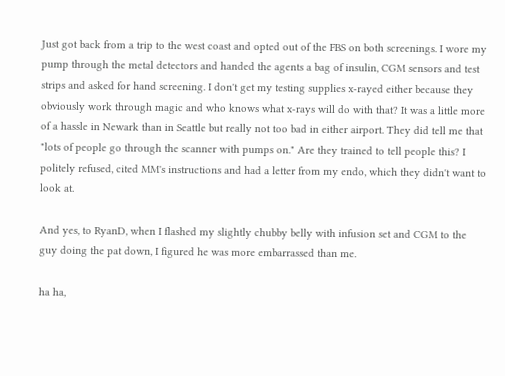Just got back from a trip to the west coast and opted out of the FBS on both screenings. I wore my pump through the metal detectors and handed the agents a bag of insulin, CGM sensors and test strips and asked for hand screening. I don't get my testing supplies x-rayed either because they obviously work through magic and who knows what x-rays will do with that? It was a little more of a hassle in Newark than in Seattle but really not too bad in either airport. They did tell me that "lots of people go through the scanner with pumps on." Are they trained to tell people this? I politely refused, cited MM's instructions and had a letter from my endo, which they didn't want to look at.

And yes, to RyanD, when I flashed my slightly chubby belly with infusion set and CGM to the guy doing the pat down, I figured he was more embarrassed than me.

ha ha,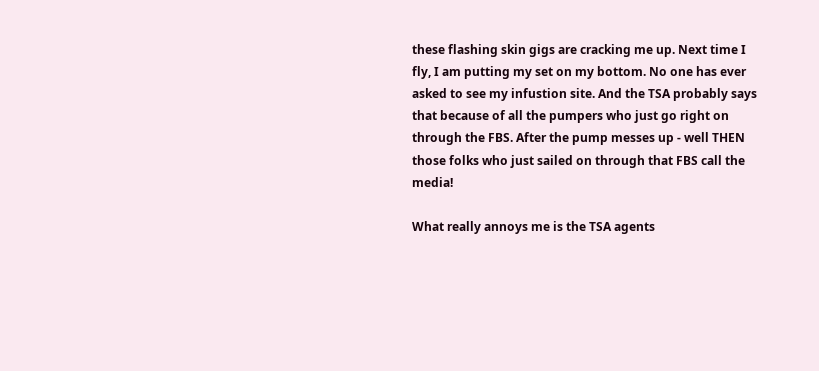these flashing skin gigs are cracking me up. Next time I fly, I am putting my set on my bottom. No one has ever asked to see my infustion site. And the TSA probably says that because of all the pumpers who just go right on through the FBS. After the pump messes up - well THEN those folks who just sailed on through that FBS call the media!

What really annoys me is the TSA agents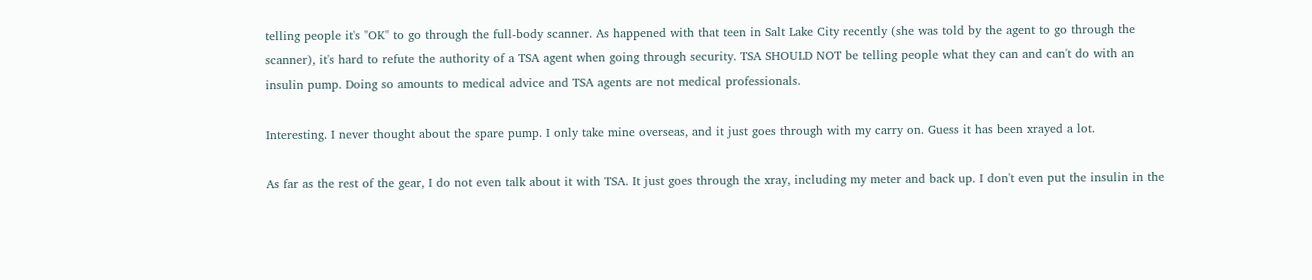telling people it's "OK" to go through the full-body scanner. As happened with that teen in Salt Lake City recently (she was told by the agent to go through the scanner), it's hard to refute the authority of a TSA agent when going through security. TSA SHOULD NOT be telling people what they can and can't do with an insulin pump. Doing so amounts to medical advice and TSA agents are not medical professionals.

Interesting. I never thought about the spare pump. I only take mine overseas, and it just goes through with my carry on. Guess it has been xrayed a lot.

As far as the rest of the gear, I do not even talk about it with TSA. It just goes through the xray, including my meter and back up. I don't even put the insulin in the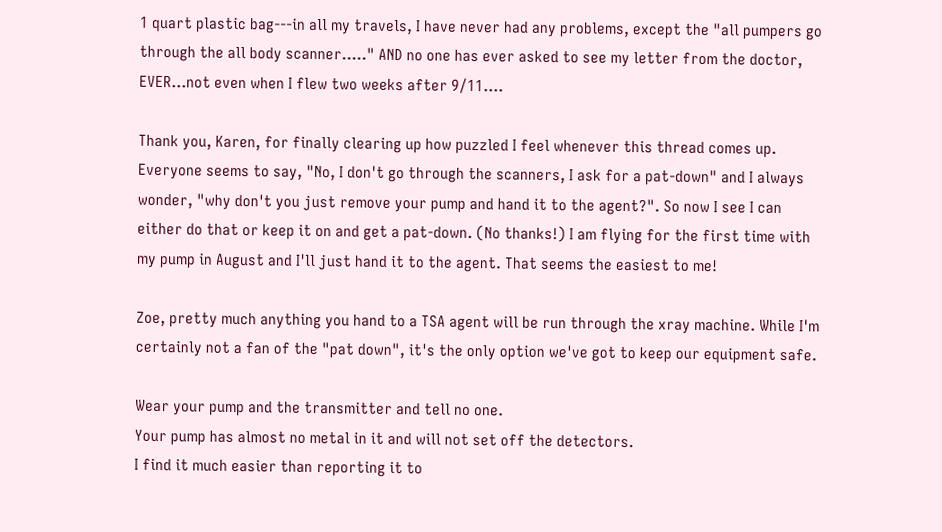1 quart plastic bag---in all my travels, I have never had any problems, except the "all pumpers go through the all body scanner....." AND no one has ever asked to see my letter from the doctor, EVER...not even when I flew two weeks after 9/11....

Thank you, Karen, for finally clearing up how puzzled I feel whenever this thread comes up. Everyone seems to say, "No, I don't go through the scanners, I ask for a pat-down" and I always wonder, "why don't you just remove your pump and hand it to the agent?". So now I see I can either do that or keep it on and get a pat-down. (No thanks!) I am flying for the first time with my pump in August and I'll just hand it to the agent. That seems the easiest to me!

Zoe, pretty much anything you hand to a TSA agent will be run through the xray machine. While I'm certainly not a fan of the "pat down", it's the only option we've got to keep our equipment safe.

Wear your pump and the transmitter and tell no one.
Your pump has almost no metal in it and will not set off the detectors.
I find it much easier than reporting it to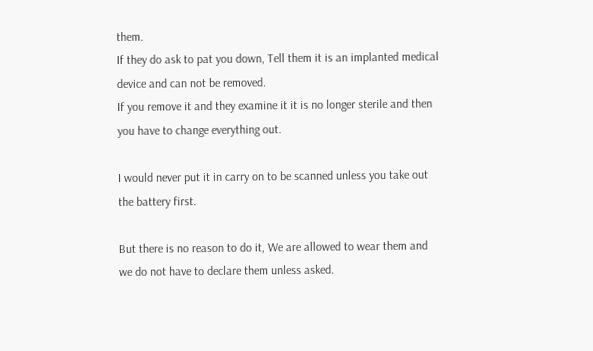them.
If they do ask to pat you down, Tell them it is an implanted medical device and can not be removed.
If you remove it and they examine it it is no longer sterile and then you have to change everything out.

I would never put it in carry on to be scanned unless you take out the battery first.

But there is no reason to do it, We are allowed to wear them and we do not have to declare them unless asked.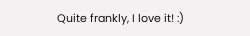Quite frankly, I love it! :)